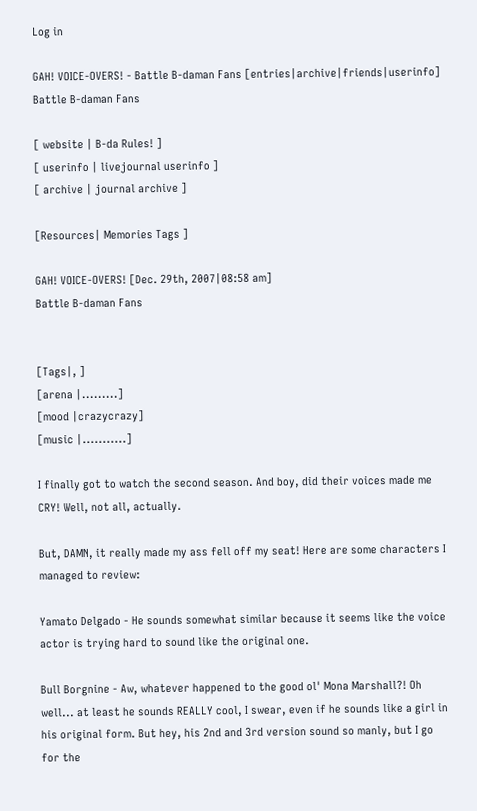Log in

GAH! VOICE-OVERS! - Battle B-daman Fans [entries|archive|friends|userinfo]
Battle B-daman Fans

[ website | B-da Rules! ]
[ userinfo | livejournal userinfo ]
[ archive | journal archive ]

[Resources| Memories Tags ]

GAH! VOICE-OVERS! [Dec. 29th, 2007|08:58 am]
Battle B-daman Fans


[Tags|, ]
[arena |.........]
[mood |crazycrazy]
[music |...........]

I finally got to watch the second season. And boy, did their voices made me CRY! Well, not all, actually.

But, DAMN, it really made my ass fell off my seat! Here are some characters I managed to review:

Yamato Delgado - He sounds somewhat similar because it seems like the voice actor is trying hard to sound like the original one.

Bull Borgnine - Aw, whatever happened to the good ol' Mona Marshall?! Oh well... at least he sounds REALLY cool, I swear, even if he sounds like a girl in his original form. But hey, his 2nd and 3rd version sound so manly, but I go for the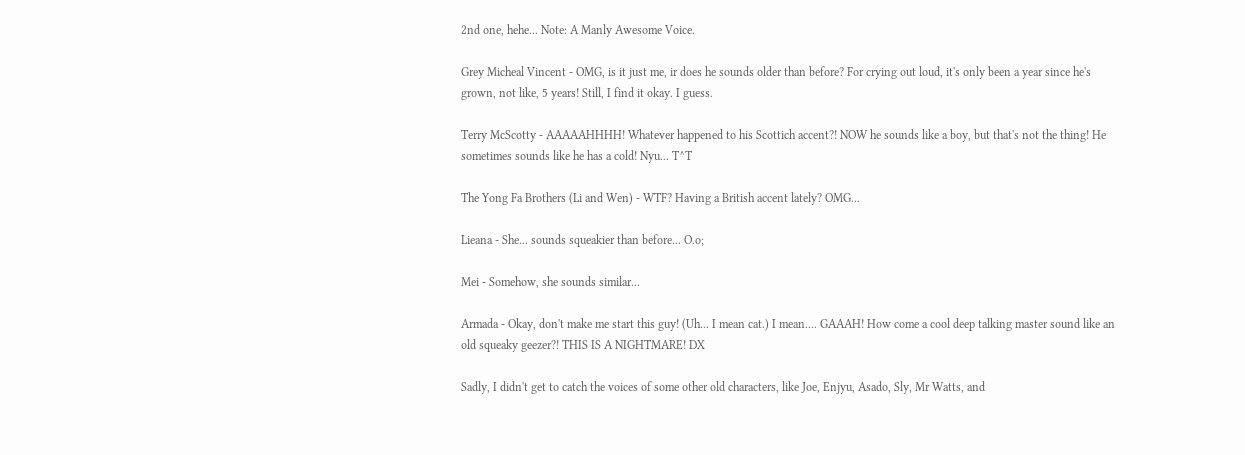2nd one, hehe... Note: A Manly Awesome Voice.

Grey Micheal Vincent - OMG, is it just me, ir does he sounds older than before? For crying out loud, it's only been a year since he's grown, not like, 5 years! Still, I find it okay. I guess.

Terry McScotty - AAAAAHHHH! Whatever happened to his Scottich accent?! NOW he sounds like a boy, but that's not the thing! He sometimes sounds like he has a cold! Nyu... T^T

The Yong Fa Brothers (Li and Wen) - WTF? Having a British accent lately? OMG...

Lieana - She... sounds squeakier than before... O.o;

Mei - Somehow, she sounds similar...

Armada - Okay, don't make me start this guy! (Uh... I mean cat.) I mean.... GAAAH! How come a cool deep talking master sound like an old squeaky geezer?! THIS IS A NIGHTMARE! DX

Sadly, I didn't get to catch the voices of some other old characters, like Joe, Enjyu, Asado, Sly, Mr Watts, and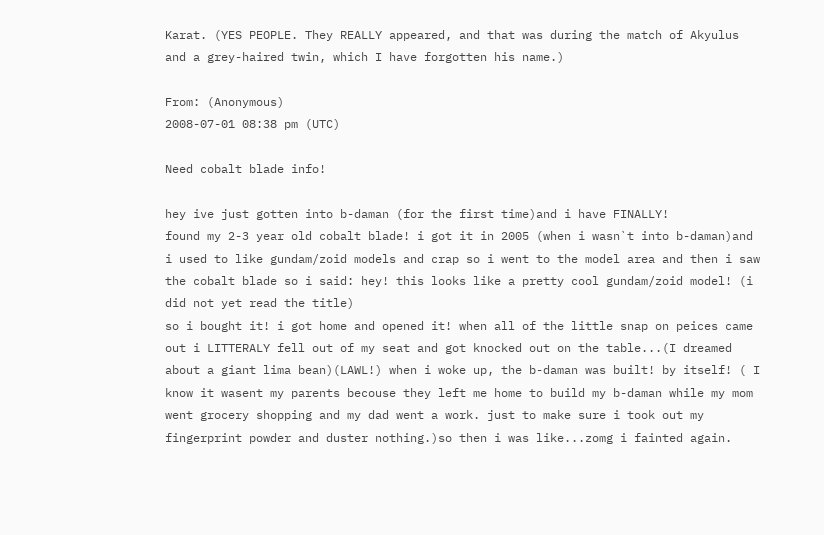Karat. (YES PEOPLE. They REALLY appeared, and that was during the match of Akyulus and a grey-haired twin, which I have forgotten his name.)

From: (Anonymous)
2008-07-01 08:38 pm (UTC)

Need cobalt blade info!

hey ive just gotten into b-daman (for the first time)and i have FINALLY!
found my 2-3 year old cobalt blade! i got it in 2005 (when i wasn`t into b-daman)and i used to like gundam/zoid models and crap so i went to the model area and then i saw the cobalt blade so i said: hey! this looks like a pretty cool gundam/zoid model! (i did not yet read the title)
so i bought it! i got home and opened it! when all of the little snap on peices came out i LITTERALY fell out of my seat and got knocked out on the table...(I dreamed about a giant lima bean)(LAWL!) when i woke up, the b-daman was built! by itself! ( I know it wasent my parents becouse they left me home to build my b-daman while my mom went grocery shopping and my dad went a work. just to make sure i took out my fingerprint powder and duster nothing.)so then i was like...zomg i fainted again.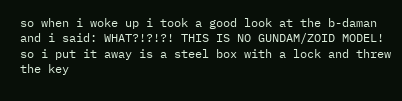so when i woke up i took a good look at the b-daman and i said: WHAT?!?!?! THIS IS NO GUNDAM/ZOID MODEL! so i put it away is a steel box with a lock and threw the key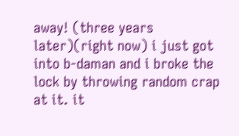away! (three years later)(right now) i just got into b-daman and i broke the lock by throwing random crap at it. it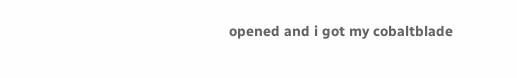opened and i got my cobaltblade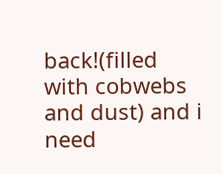back!(filled with cobwebs and dust) and i need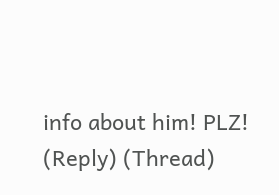info about him! PLZ!
(Reply) (Thread)